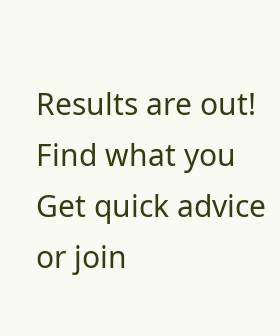Results are out! Find what you Get quick advice or join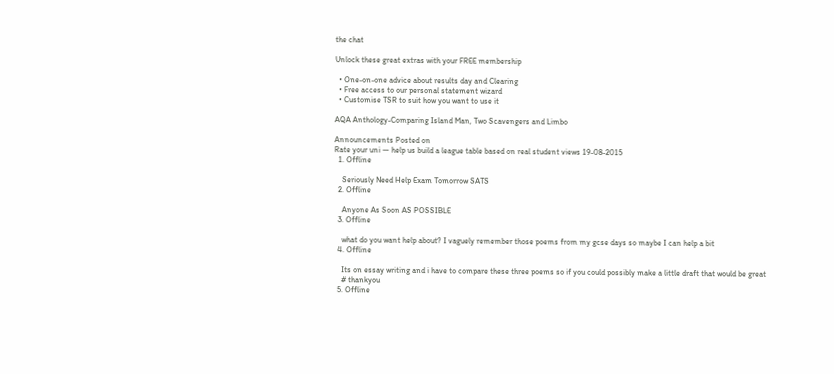the chat

Unlock these great extras with your FREE membership

  • One-on-one advice about results day and Clearing
  • Free access to our personal statement wizard
  • Customise TSR to suit how you want to use it

AQA Anthology-Comparing Island Man, Two Scavengers and Limbo

Announcements Posted on
Rate your uni — help us build a league table based on real student views 19-08-2015
  1. Offline

    Seriously Need Help Exam Tomorrow SATS
  2. Offline

    Anyone As Soon AS POSSIBLE
  3. Offline

    what do you want help about? I vaguely remember those poems from my gcse days so maybe I can help a bit
  4. Offline

    Its on essay writing and i have to compare these three poems so if you could possibly make a little draft that would be great
    # thankyou
  5. Offline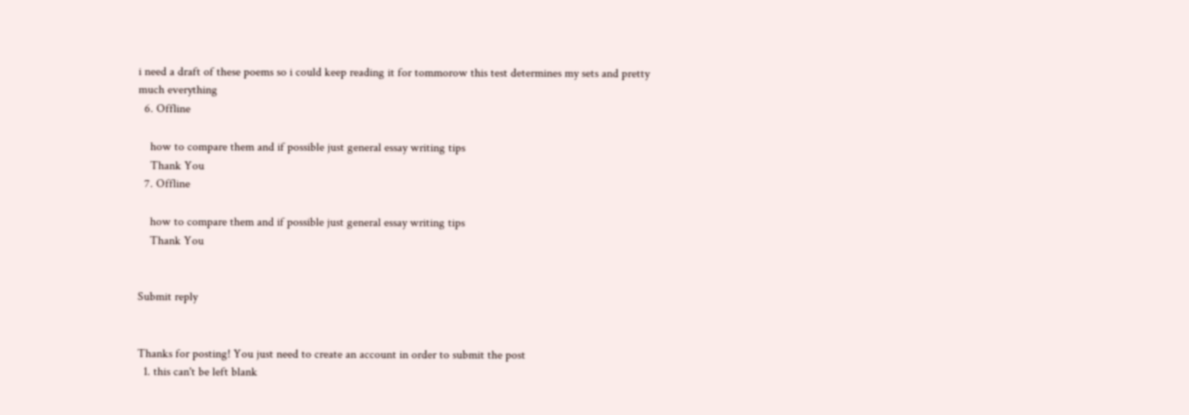i need a draft of these poems so i could keep reading it for tommorow this test determines my sets and pretty much everything
  6. Offline

    how to compare them and if possible just general essay writing tips
    Thank You
  7. Offline

    how to compare them and if possible just general essay writing tips
    Thank You


Submit reply


Thanks for posting! You just need to create an account in order to submit the post
  1. this can't be left blank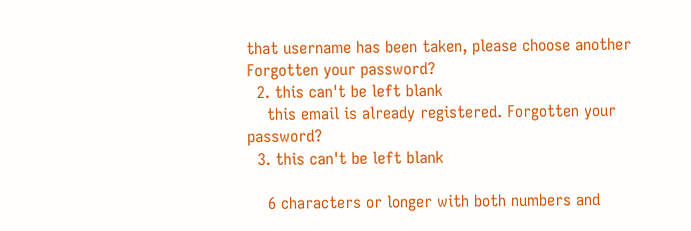that username has been taken, please choose another Forgotten your password?
  2. this can't be left blank
    this email is already registered. Forgotten your password?
  3. this can't be left blank

    6 characters or longer with both numbers and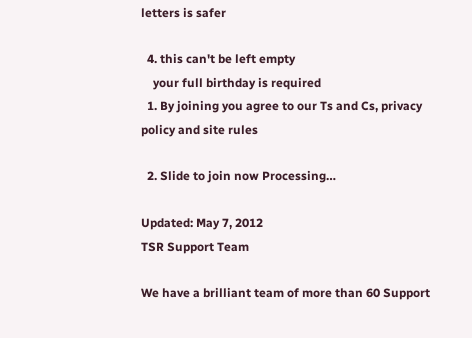letters is safer

  4. this can't be left empty
    your full birthday is required
  1. By joining you agree to our Ts and Cs, privacy policy and site rules

  2. Slide to join now Processing…

Updated: May 7, 2012
TSR Support Team

We have a brilliant team of more than 60 Support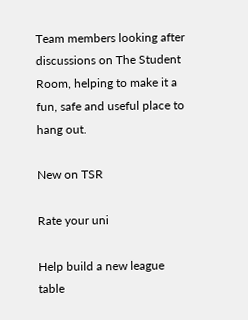Team members looking after discussions on The Student Room, helping to make it a fun, safe and useful place to hang out.

New on TSR

Rate your uni

Help build a new league table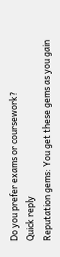Do you prefer exams or coursework?
Quick reply
Reputation gems: You get these gems as you gain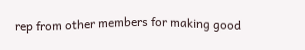rep from other members for making good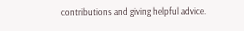contributions and giving helpful advice.